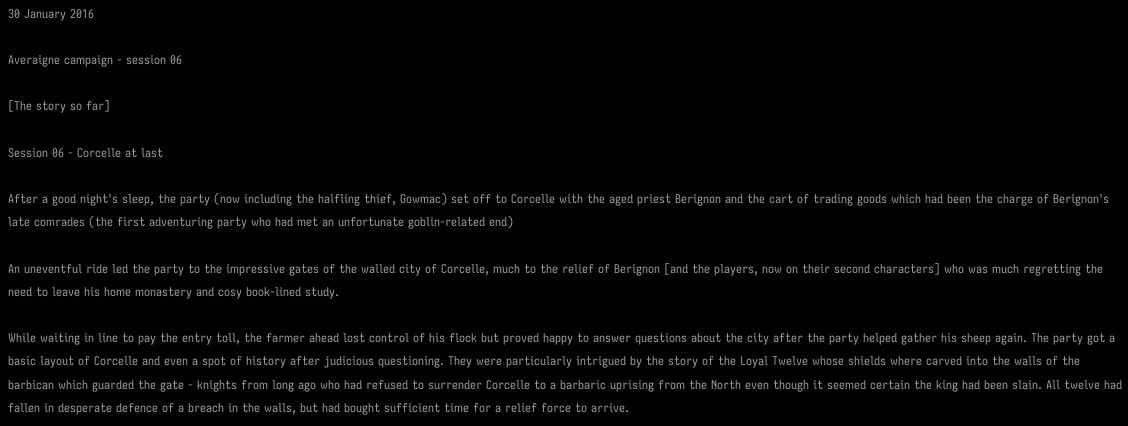30 January 2016

Averaigne campaign - session 06

[The story so far]

Session 06 - Corcelle at last

After a good night's sleep, the party (now including the halfling thief, Gowmac) set off to Corcelle with the aged priest Berignon and the cart of trading goods which had been the charge of Berignon's late comrades (the first adventuring party who had met an unfortunate goblin-related end)

An uneventful ride led the party to the impressive gates of the walled city of Corcelle, much to the relief of Berignon [and the players, now on their second characters] who was much regretting the need to leave his home monastery and cosy book-lined study.

While waiting in line to pay the entry toll, the farmer ahead lost control of his flock but proved happy to answer questions about the city after the party helped gather his sheep again. The party got a basic layout of Corcelle and even a spot of history after judicious questioning. They were particularly intrigued by the story of the Loyal Twelve whose shields where carved into the walls of the barbican which guarded the gate - knights from long ago who had refused to surrender Corcelle to a barbaric uprising from the North even though it seemed certain the king had been slain. All twelve had fallen in desperate defence of a breach in the walls, but had bought sufficient time for a relief force to arrive.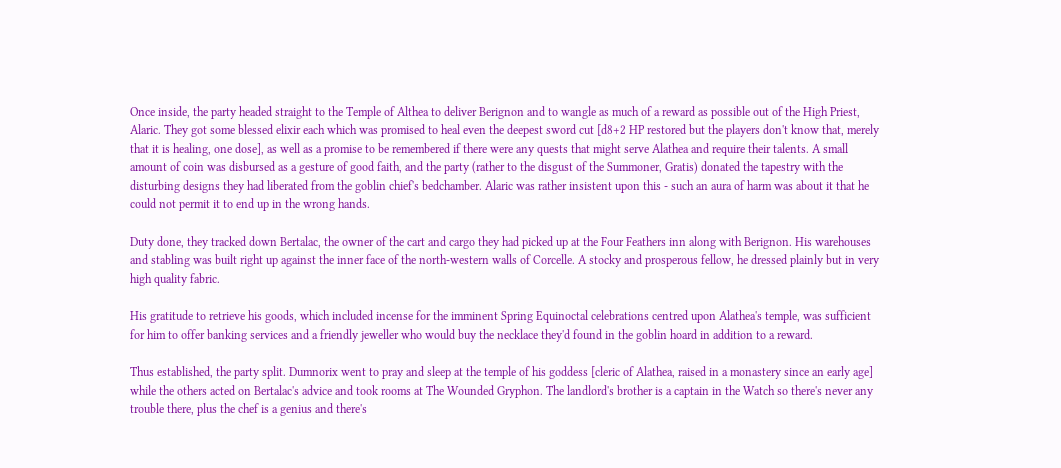Once inside, the party headed straight to the Temple of Althea to deliver Berignon and to wangle as much of a reward as possible out of the High Priest, Alaric. They got some blessed elixir each which was promised to heal even the deepest sword cut [d8+2 HP restored but the players don't know that, merely that it is healing, one dose], as well as a promise to be remembered if there were any quests that might serve Alathea and require their talents. A small amount of coin was disbursed as a gesture of good faith, and the party (rather to the disgust of the Summoner, Gratis) donated the tapestry with the disturbing designs they had liberated from the goblin chief's bedchamber. Alaric was rather insistent upon this - such an aura of harm was about it that he could not permit it to end up in the wrong hands.

Duty done, they tracked down Bertalac, the owner of the cart and cargo they had picked up at the Four Feathers inn along with Berignon. His warehouses and stabling was built right up against the inner face of the north-western walls of Corcelle. A stocky and prosperous fellow, he dressed plainly but in very high quality fabric.

His gratitude to retrieve his goods, which included incense for the imminent Spring Equinoctal celebrations centred upon Alathea's temple, was sufficient for him to offer banking services and a friendly jeweller who would buy the necklace they'd found in the goblin hoard in addition to a reward.

Thus established, the party split. Dumnorix went to pray and sleep at the temple of his goddess [cleric of Alathea, raised in a monastery since an early age] while the others acted on Bertalac's advice and took rooms at The Wounded Gryphon. The landlord's brother is a captain in the Watch so there's never any trouble there, plus the chef is a genius and there's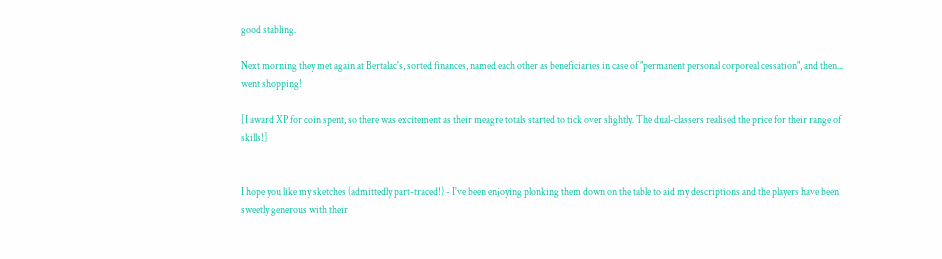good stabling.

Next morning they met again at Bertalac's, sorted finances, named each other as beneficiaries in case of "permanent personal corporeal cessation", and then... went shopping!

[I award XP for coin spent, so there was excitement as their meagre totals started to tick over slightly. The dual-classers realised the price for their range of skills!]


I hope you like my sketches (admittedly part-traced!) - I've been enjoying plonking them down on the table to aid my descriptions and the players have been sweetly generous with their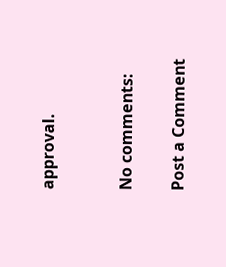approval.


No comments:

Post a Comment